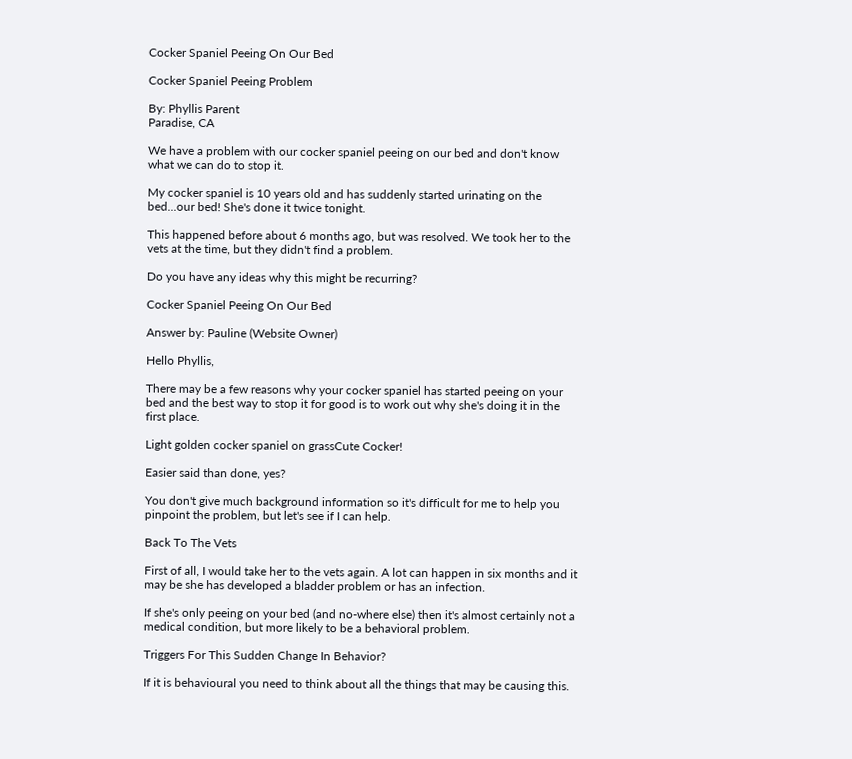Cocker Spaniel Peeing On Our Bed

Cocker Spaniel Peeing Problem

By: Phyllis Parent
Paradise, CA

We have a problem with our cocker spaniel peeing on our bed and don't know what we can do to stop it.

My cocker spaniel is 10 years old and has suddenly started urinating on the bed...our bed! She's done it twice tonight.

This happened before about 6 months ago, but was resolved. We took her to the vets at the time, but they didn't find a problem.

Do you have any ideas why this might be recurring?

Cocker Spaniel Peeing On Our Bed

Answer by: Pauline (Website Owner)

Hello Phyllis,

There may be a few reasons why your cocker spaniel has started peeing on your bed and the best way to stop it for good is to work out why she's doing it in the first place.

Light golden cocker spaniel on grassCute Cocker!

Easier said than done, yes?

You don't give much background information so it's difficult for me to help you pinpoint the problem, but let's see if I can help.

Back To The Vets

First of all, I would take her to the vets again. A lot can happen in six months and it may be she has developed a bladder problem or has an infection.

If she's only peeing on your bed (and no-where else) then it's almost certainly not a medical condition, but more likely to be a behavioral problem.

Triggers For This Sudden Change In Behavior?

If it is behavioural you need to think about all the things that may be causing this.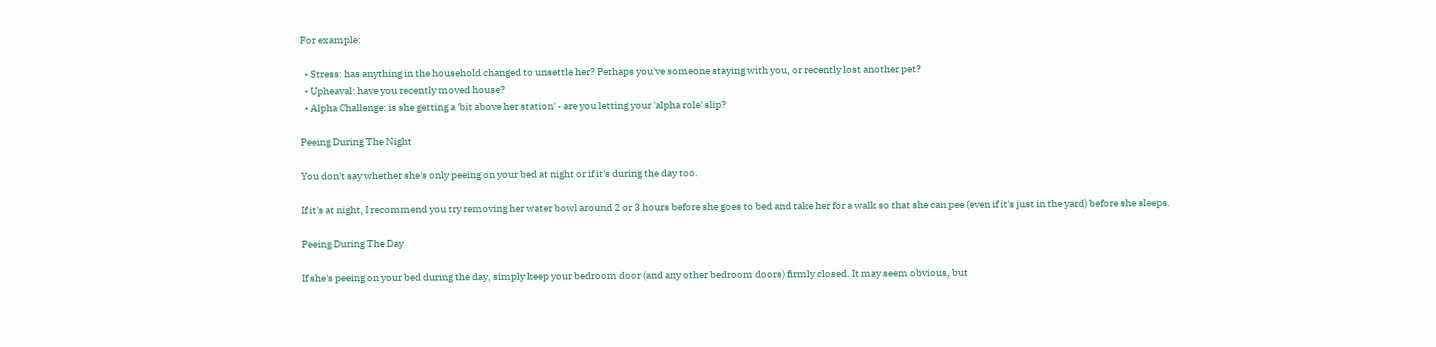For example:

  • Stress: has anything in the household changed to unsettle her? Perhaps you've someone staying with you, or recently lost another pet?
  • Upheaval: have you recently moved house?
  • Alpha Challenge: is she getting a 'bit above her station' - are you letting your 'alpha role' slip?

Peeing During The Night

You don't say whether she's only peeing on your bed at night or if it's during the day too.

If it's at night, I recommend you try removing her water bowl around 2 or 3 hours before she goes to bed and take her for a walk so that she can pee (even if it's just in the yard) before she sleeps.

Peeing During The Day

If she's peeing on your bed during the day, simply keep your bedroom door (and any other bedroom doors) firmly closed. It may seem obvious, but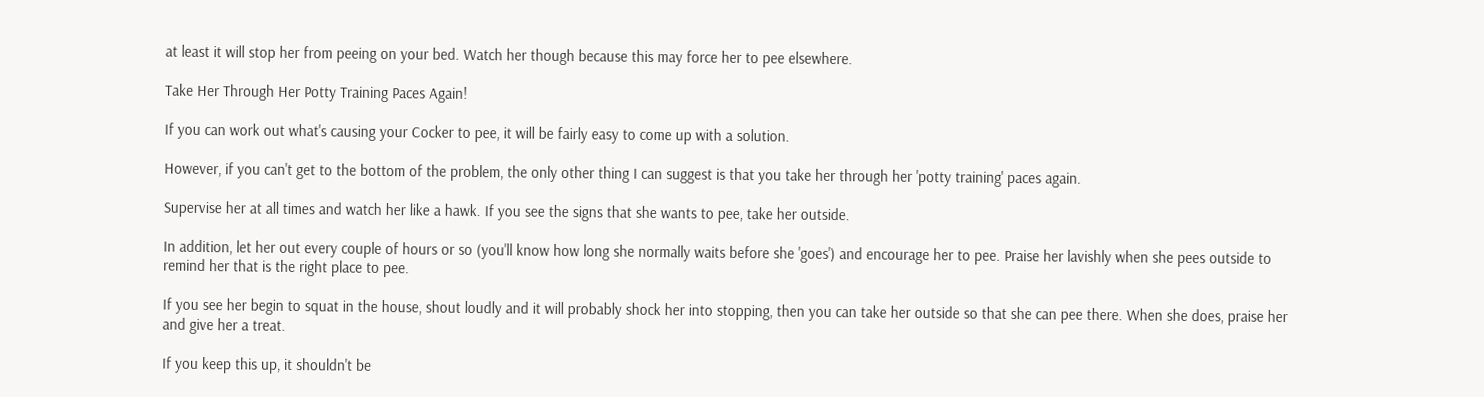at least it will stop her from peeing on your bed. Watch her though because this may force her to pee elsewhere.

Take Her Through Her Potty Training Paces Again!

If you can work out what's causing your Cocker to pee, it will be fairly easy to come up with a solution.

However, if you can't get to the bottom of the problem, the only other thing I can suggest is that you take her through her 'potty training' paces again.

Supervise her at all times and watch her like a hawk. If you see the signs that she wants to pee, take her outside.

In addition, let her out every couple of hours or so (you'll know how long she normally waits before she 'goes') and encourage her to pee. Praise her lavishly when she pees outside to remind her that is the right place to pee.

If you see her begin to squat in the house, shout loudly and it will probably shock her into stopping, then you can take her outside so that she can pee there. When she does, praise her and give her a treat.

If you keep this up, it shouldn't be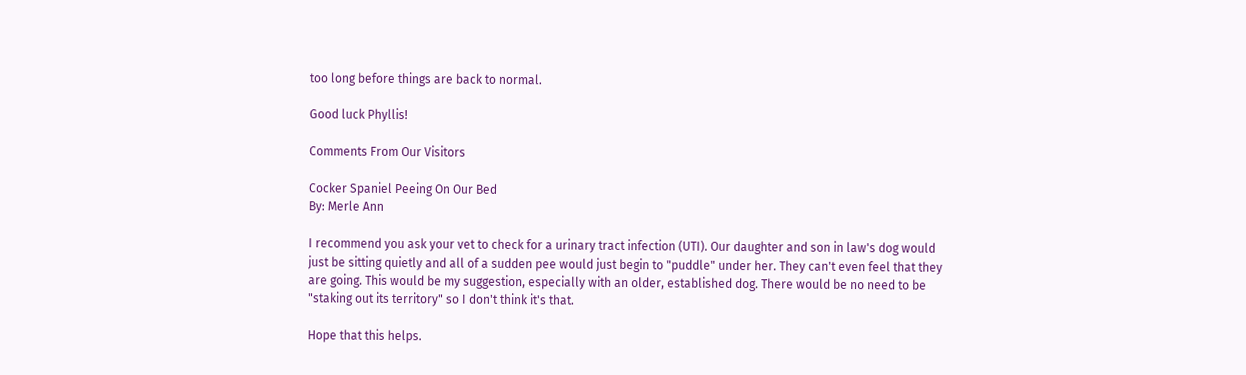too long before things are back to normal.

Good luck Phyllis!

Comments From Our Visitors

Cocker Spaniel Peeing On Our Bed
By: Merle Ann

I recommend you ask your vet to check for a urinary tract infection (UTI). Our daughter and son in law's dog would just be sitting quietly and all of a sudden pee would just begin to "puddle" under her. They can't even feel that they are going. This would be my suggestion, especially with an older, established dog. There would be no need to be "staking out its territory" so I don't think it's that.

Hope that this helps.